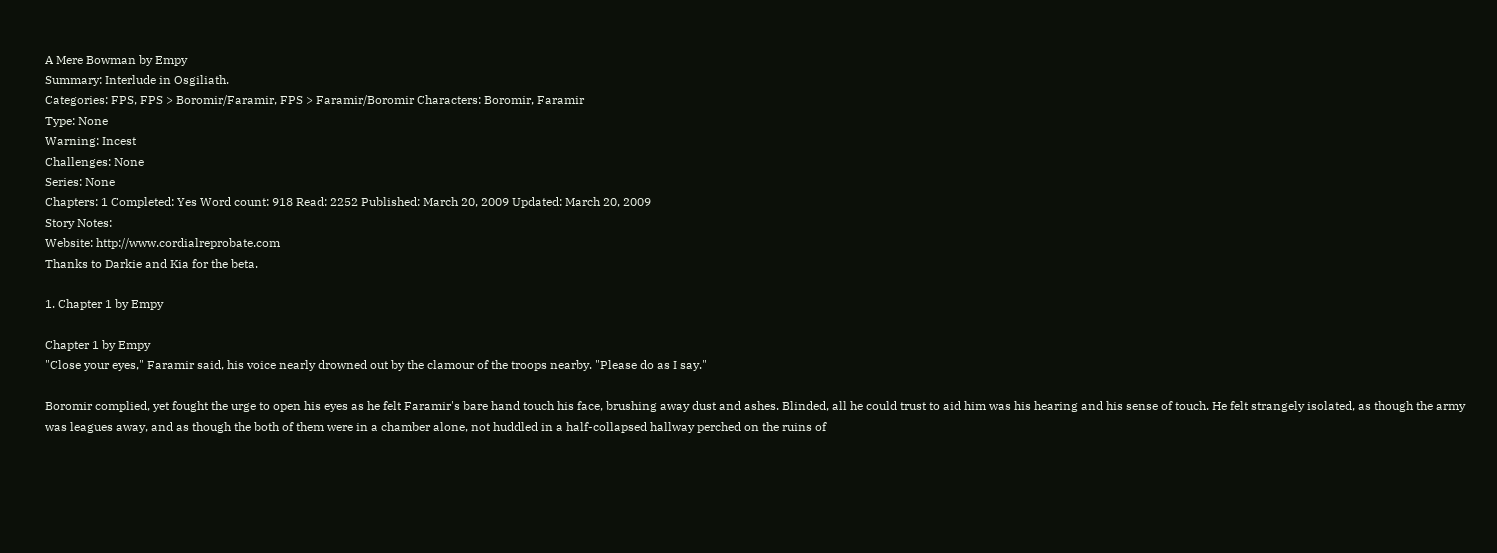A Mere Bowman by Empy
Summary: Interlude in Osgiliath.
Categories: FPS, FPS > Boromir/Faramir, FPS > Faramir/Boromir Characters: Boromir, Faramir
Type: None
Warning: Incest
Challenges: None
Series: None
Chapters: 1 Completed: Yes Word count: 918 Read: 2252 Published: March 20, 2009 Updated: March 20, 2009
Story Notes:
Website: http://www.cordialreprobate.com
Thanks to Darkie and Kia for the beta.

1. Chapter 1 by Empy

Chapter 1 by Empy
"Close your eyes," Faramir said, his voice nearly drowned out by the clamour of the troops nearby. "Please do as I say."

Boromir complied, yet fought the urge to open his eyes as he felt Faramir's bare hand touch his face, brushing away dust and ashes. Blinded, all he could trust to aid him was his hearing and his sense of touch. He felt strangely isolated, as though the army was leagues away, and as though the both of them were in a chamber alone, not huddled in a half-collapsed hallway perched on the ruins of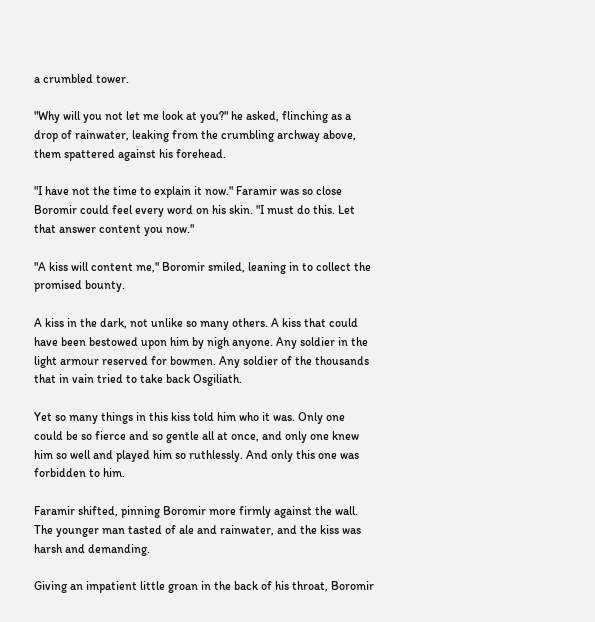a crumbled tower.

"Why will you not let me look at you?" he asked, flinching as a drop of rainwater, leaking from the crumbling archway above, them spattered against his forehead.

"I have not the time to explain it now." Faramir was so close Boromir could feel every word on his skin. "I must do this. Let that answer content you now."

"A kiss will content me," Boromir smiled, leaning in to collect the promised bounty.

A kiss in the dark, not unlike so many others. A kiss that could have been bestowed upon him by nigh anyone. Any soldier in the light armour reserved for bowmen. Any soldier of the thousands that in vain tried to take back Osgiliath.

Yet so many things in this kiss told him who it was. Only one could be so fierce and so gentle all at once, and only one knew him so well and played him so ruthlessly. And only this one was forbidden to him.

Faramir shifted, pinning Boromir more firmly against the wall. The younger man tasted of ale and rainwater, and the kiss was harsh and demanding.

Giving an impatient little groan in the back of his throat, Boromir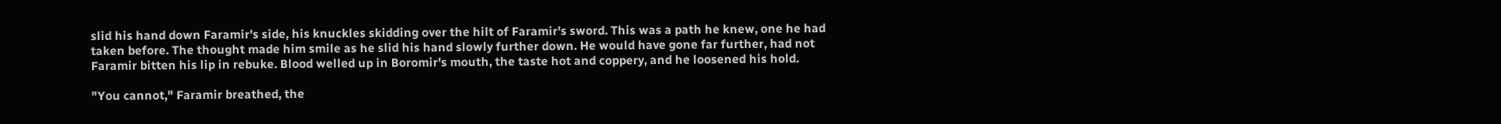slid his hand down Faramir's side, his knuckles skidding over the hilt of Faramir's sword. This was a path he knew, one he had taken before. The thought made him smile as he slid his hand slowly further down. He would have gone far further, had not Faramir bitten his lip in rebuke. Blood welled up in Boromir's mouth, the taste hot and coppery, and he loosened his hold.

"You cannot," Faramir breathed, the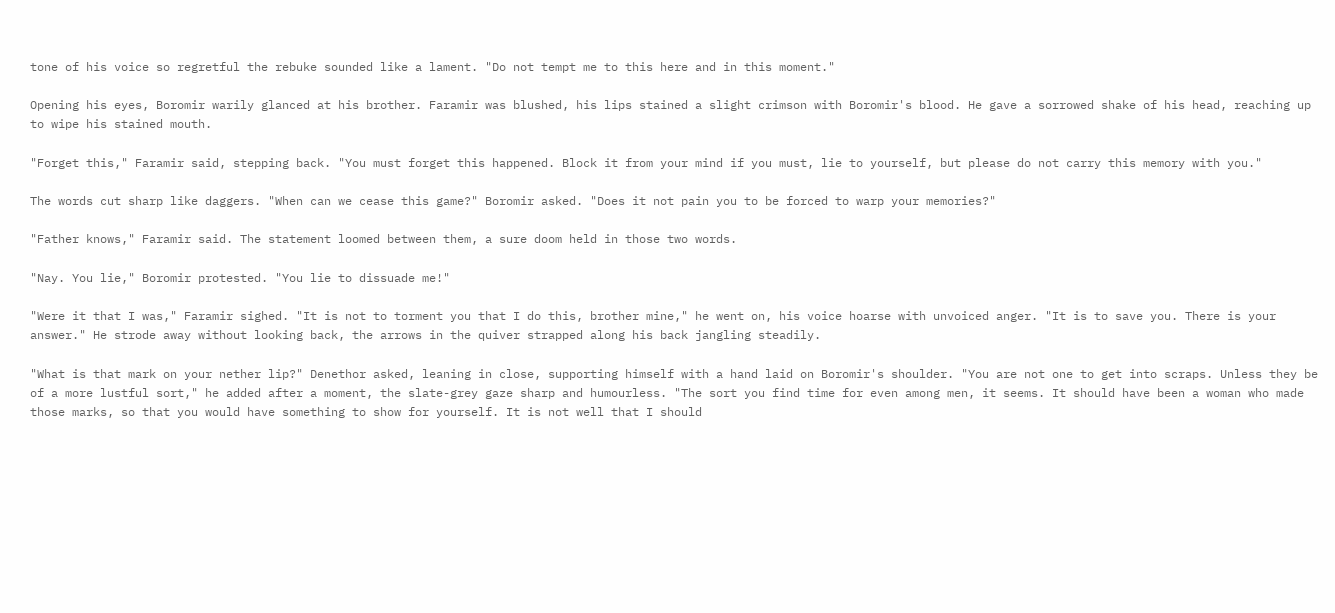tone of his voice so regretful the rebuke sounded like a lament. "Do not tempt me to this here and in this moment."

Opening his eyes, Boromir warily glanced at his brother. Faramir was blushed, his lips stained a slight crimson with Boromir's blood. He gave a sorrowed shake of his head, reaching up to wipe his stained mouth.

"Forget this," Faramir said, stepping back. "You must forget this happened. Block it from your mind if you must, lie to yourself, but please do not carry this memory with you."

The words cut sharp like daggers. "When can we cease this game?" Boromir asked. "Does it not pain you to be forced to warp your memories?"

"Father knows," Faramir said. The statement loomed between them, a sure doom held in those two words.

"Nay. You lie," Boromir protested. "You lie to dissuade me!"

"Were it that I was," Faramir sighed. "It is not to torment you that I do this, brother mine," he went on, his voice hoarse with unvoiced anger. "It is to save you. There is your answer." He strode away without looking back, the arrows in the quiver strapped along his back jangling steadily.

"What is that mark on your nether lip?" Denethor asked, leaning in close, supporting himself with a hand laid on Boromir's shoulder. "You are not one to get into scraps. Unless they be of a more lustful sort," he added after a moment, the slate-grey gaze sharp and humourless. "The sort you find time for even among men, it seems. It should have been a woman who made those marks, so that you would have something to show for yourself. It is not well that I should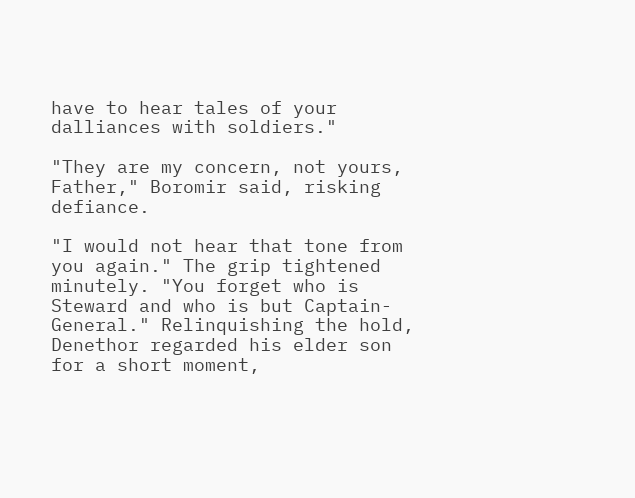have to hear tales of your dalliances with soldiers."

"They are my concern, not yours, Father," Boromir said, risking defiance.

"I would not hear that tone from you again." The grip tightened minutely. "You forget who is Steward and who is but Captain-General." Relinquishing the hold, Denethor regarded his elder son for a short moment,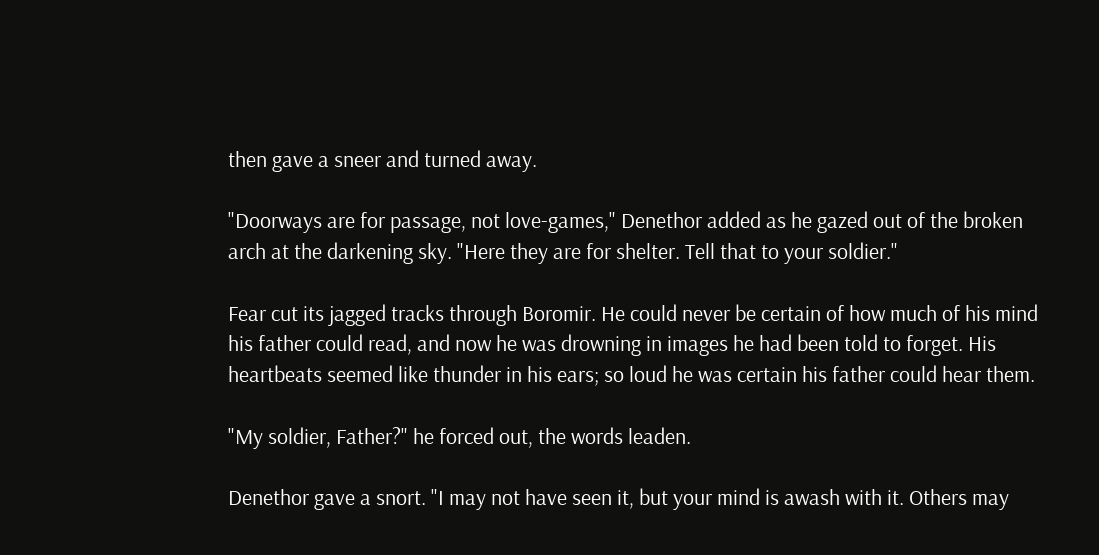then gave a sneer and turned away.

"Doorways are for passage, not love-games," Denethor added as he gazed out of the broken arch at the darkening sky. "Here they are for shelter. Tell that to your soldier."

Fear cut its jagged tracks through Boromir. He could never be certain of how much of his mind his father could read, and now he was drowning in images he had been told to forget. His heartbeats seemed like thunder in his ears; so loud he was certain his father could hear them.

"My soldier, Father?" he forced out, the words leaden.

Denethor gave a snort. "I may not have seen it, but your mind is awash with it. Others may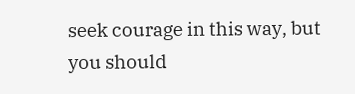seek courage in this way, but you should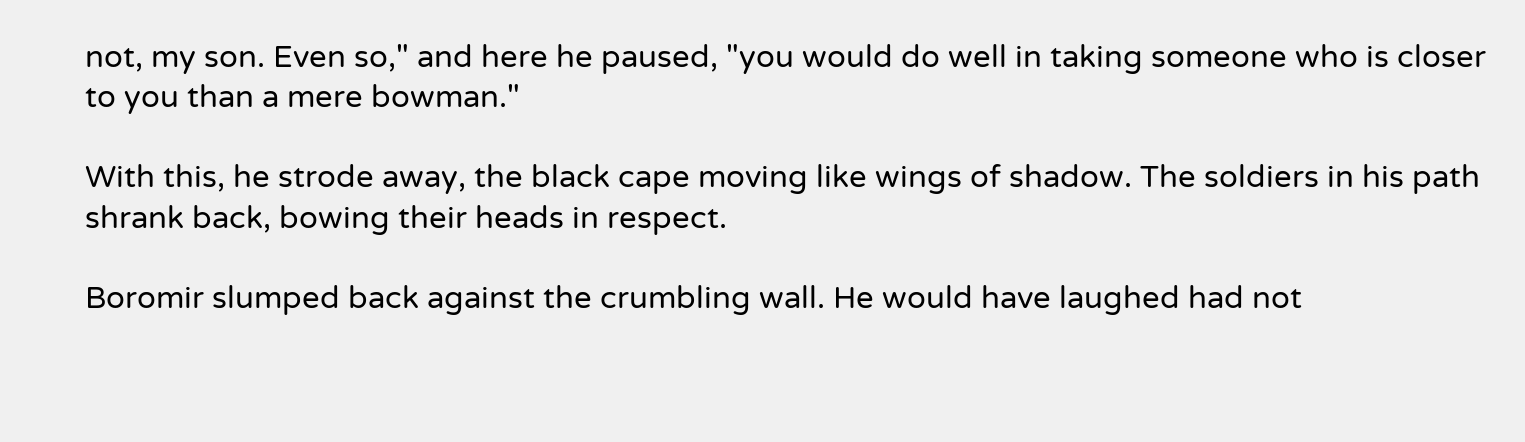not, my son. Even so," and here he paused, "you would do well in taking someone who is closer to you than a mere bowman."

With this, he strode away, the black cape moving like wings of shadow. The soldiers in his path shrank back, bowing their heads in respect.

Boromir slumped back against the crumbling wall. He would have laughed had not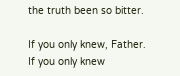the truth been so bitter.

If you only knew, Father. If you only knew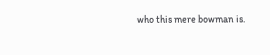who this mere bowman is.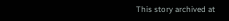This story archived at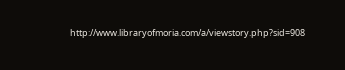http://www.libraryofmoria.com/a/viewstory.php?sid=908